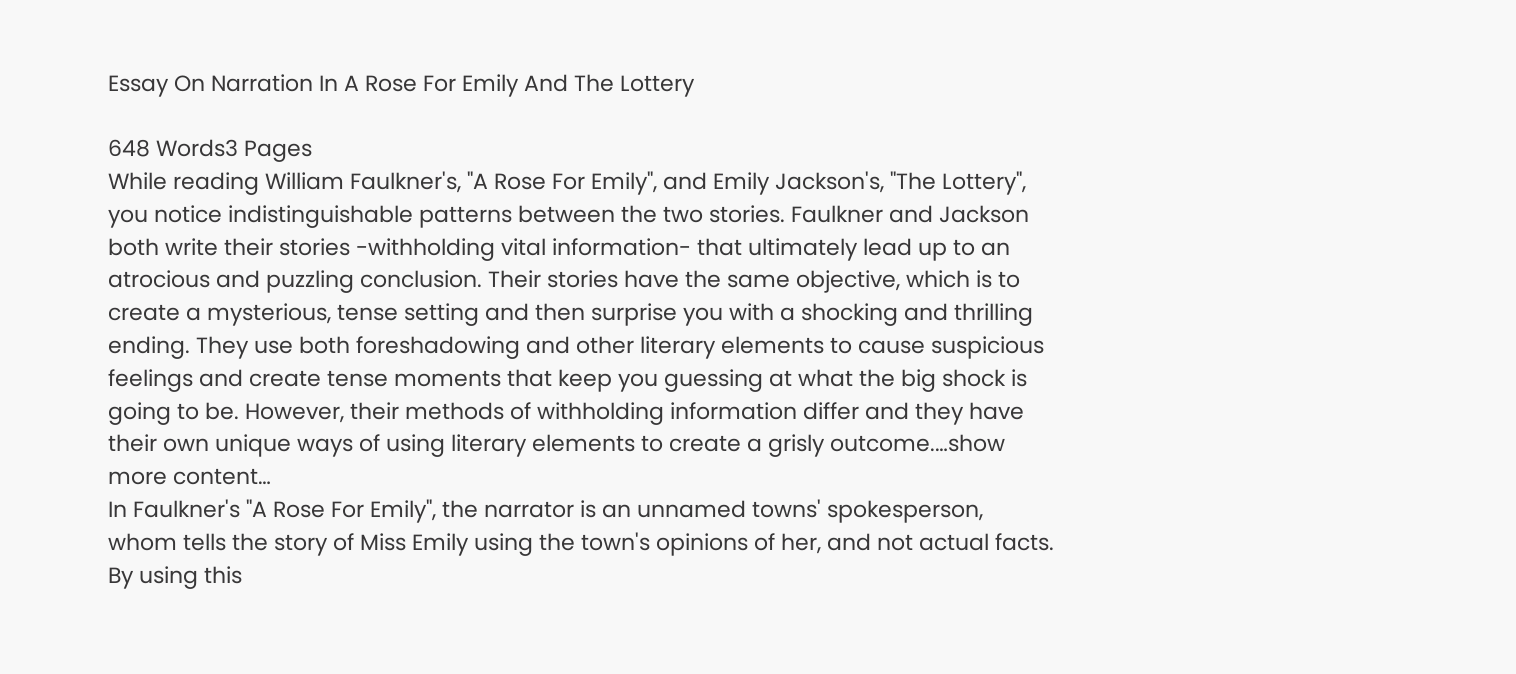Essay On Narration In A Rose For Emily And The Lottery

648 Words3 Pages
While reading William Faulkner's, "A Rose For Emily", and Emily Jackson's, "The Lottery", you notice indistinguishable patterns between the two stories. Faulkner and Jackson both write their stories -withholding vital information- that ultimately lead up to an atrocious and puzzling conclusion. Their stories have the same objective, which is to create a mysterious, tense setting and then surprise you with a shocking and thrilling ending. They use both foreshadowing and other literary elements to cause suspicious feelings and create tense moments that keep you guessing at what the big shock is going to be. However, their methods of withholding information differ and they have their own unique ways of using literary elements to create a grisly outcome.…show more content…
In Faulkner's "A Rose For Emily", the narrator is an unnamed towns' spokesperson, whom tells the story of Miss Emily using the town's opinions of her, and not actual facts. By using this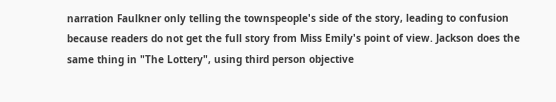narration Faulkner only telling the townspeople's side of the story, leading to confusion because readers do not get the full story from Miss Emily's point of view. Jackson does the same thing in "The Lottery", using third person objective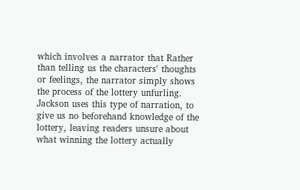which involves a narrator that Rather than telling us the characters' thoughts or feelings, the narrator simply shows the process of the lottery unfurling. Jackson uses this type of narration, to give us no beforehand knowledge of the lottery, leaving readers unsure about what winning the lottery actually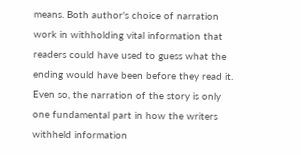means. Both author's choice of narration work in withholding vital information that readers could have used to guess what the ending would have been before they read it. Even so, the narration of the story is only one fundamental part in how the writers withheld information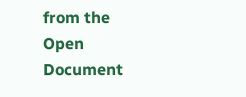from the
Open Document